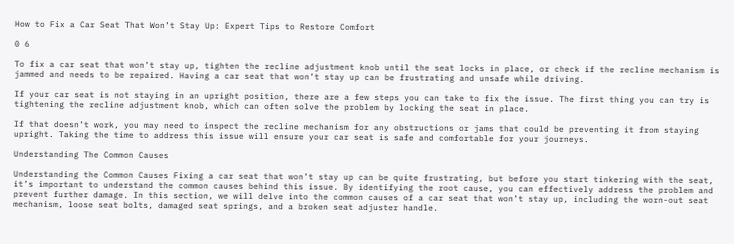How to Fix a Car Seat That Won’t Stay Up: Expert Tips to Restore Comfort

0 6

To fix a car seat that won’t stay up, tighten the recline adjustment knob until the seat locks in place, or check if the recline mechanism is jammed and needs to be repaired. Having a car seat that won’t stay up can be frustrating and unsafe while driving.

If your car seat is not staying in an upright position, there are a few steps you can take to fix the issue. The first thing you can try is tightening the recline adjustment knob, which can often solve the problem by locking the seat in place.

If that doesn’t work, you may need to inspect the recline mechanism for any obstructions or jams that could be preventing it from staying upright. Taking the time to address this issue will ensure your car seat is safe and comfortable for your journeys.

Understanding The Common Causes

Understanding the Common Causes Fixing a car seat that won’t stay up can be quite frustrating, but before you start tinkering with the seat, it’s important to understand the common causes behind this issue. By identifying the root cause, you can effectively address the problem and prevent further damage. In this section, we will delve into the common causes of a car seat that won’t stay up, including the worn-out seat mechanism, loose seat bolts, damaged seat springs, and a broken seat adjuster handle.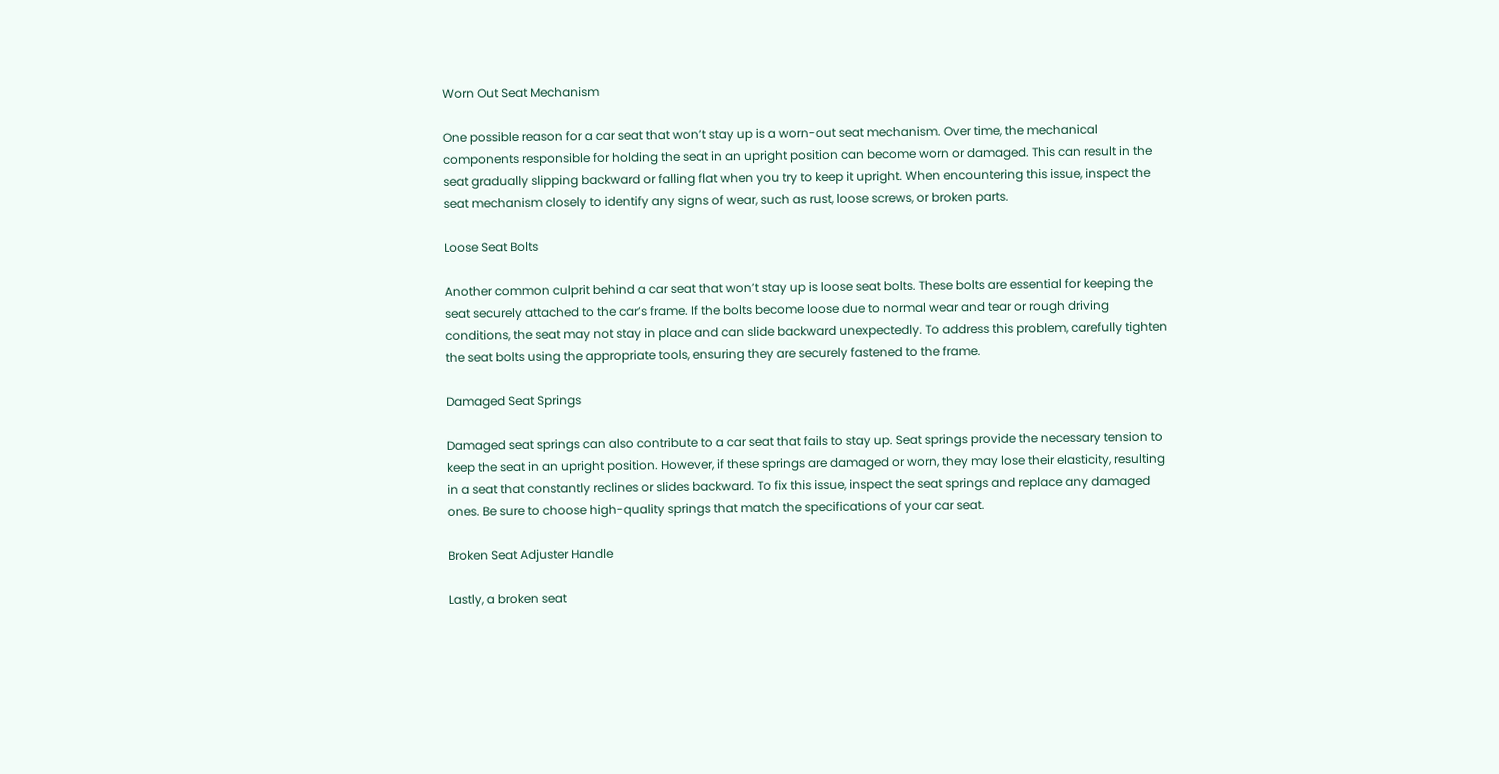Worn Out Seat Mechanism

One possible reason for a car seat that won’t stay up is a worn-out seat mechanism. Over time, the mechanical components responsible for holding the seat in an upright position can become worn or damaged. This can result in the seat gradually slipping backward or falling flat when you try to keep it upright. When encountering this issue, inspect the seat mechanism closely to identify any signs of wear, such as rust, loose screws, or broken parts.

Loose Seat Bolts

Another common culprit behind a car seat that won’t stay up is loose seat bolts. These bolts are essential for keeping the seat securely attached to the car’s frame. If the bolts become loose due to normal wear and tear or rough driving conditions, the seat may not stay in place and can slide backward unexpectedly. To address this problem, carefully tighten the seat bolts using the appropriate tools, ensuring they are securely fastened to the frame.

Damaged Seat Springs

Damaged seat springs can also contribute to a car seat that fails to stay up. Seat springs provide the necessary tension to keep the seat in an upright position. However, if these springs are damaged or worn, they may lose their elasticity, resulting in a seat that constantly reclines or slides backward. To fix this issue, inspect the seat springs and replace any damaged ones. Be sure to choose high-quality springs that match the specifications of your car seat.

Broken Seat Adjuster Handle

Lastly, a broken seat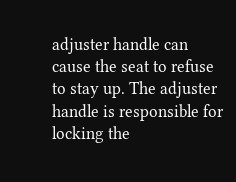adjuster handle can cause the seat to refuse to stay up. The adjuster handle is responsible for locking the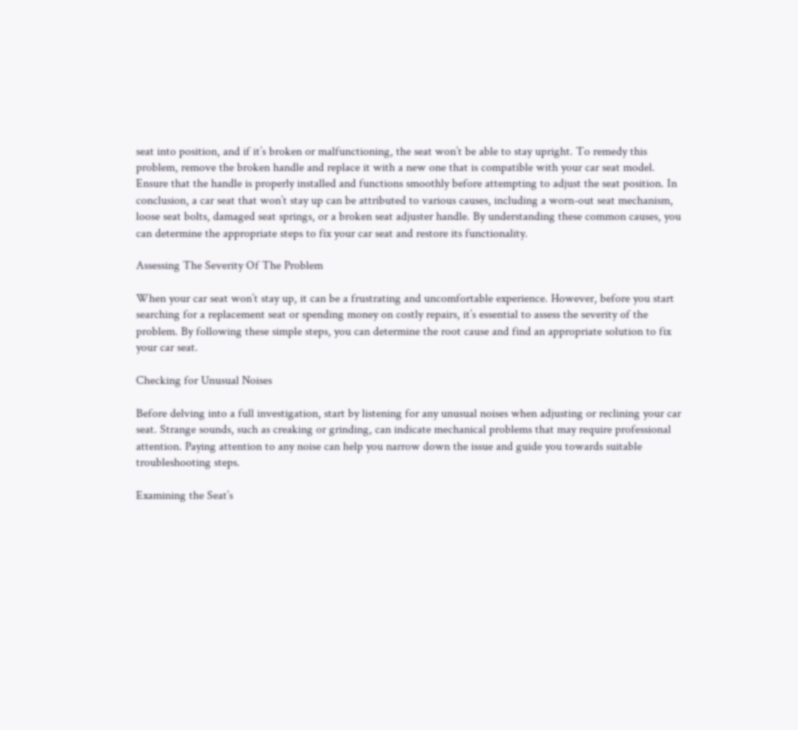seat into position, and if it’s broken or malfunctioning, the seat won’t be able to stay upright. To remedy this problem, remove the broken handle and replace it with a new one that is compatible with your car seat model. Ensure that the handle is properly installed and functions smoothly before attempting to adjust the seat position. In conclusion, a car seat that won’t stay up can be attributed to various causes, including a worn-out seat mechanism, loose seat bolts, damaged seat springs, or a broken seat adjuster handle. By understanding these common causes, you can determine the appropriate steps to fix your car seat and restore its functionality.

Assessing The Severity Of The Problem

When your car seat won’t stay up, it can be a frustrating and uncomfortable experience. However, before you start searching for a replacement seat or spending money on costly repairs, it’s essential to assess the severity of the problem. By following these simple steps, you can determine the root cause and find an appropriate solution to fix your car seat.

Checking for Unusual Noises

Before delving into a full investigation, start by listening for any unusual noises when adjusting or reclining your car seat. Strange sounds, such as creaking or grinding, can indicate mechanical problems that may require professional attention. Paying attention to any noise can help you narrow down the issue and guide you towards suitable troubleshooting steps.

Examining the Seat’s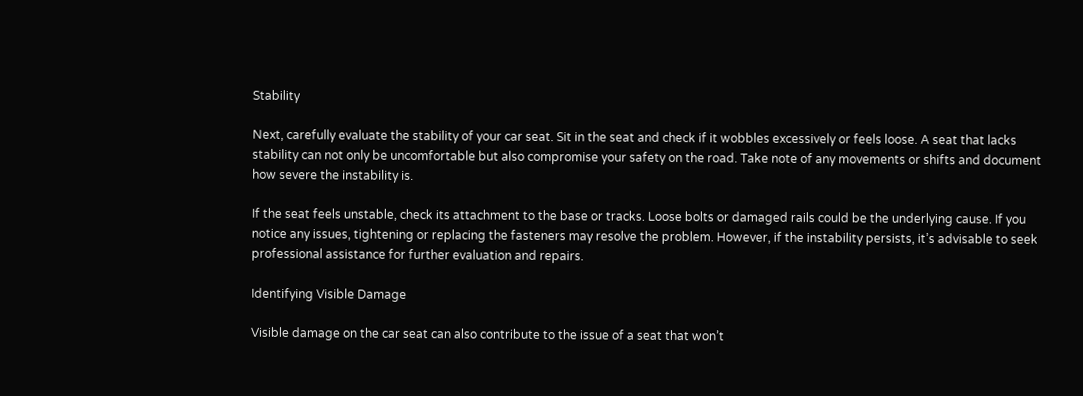Stability

Next, carefully evaluate the stability of your car seat. Sit in the seat and check if it wobbles excessively or feels loose. A seat that lacks stability can not only be uncomfortable but also compromise your safety on the road. Take note of any movements or shifts and document how severe the instability is.

If the seat feels unstable, check its attachment to the base or tracks. Loose bolts or damaged rails could be the underlying cause. If you notice any issues, tightening or replacing the fasteners may resolve the problem. However, if the instability persists, it’s advisable to seek professional assistance for further evaluation and repairs.

Identifying Visible Damage

Visible damage on the car seat can also contribute to the issue of a seat that won’t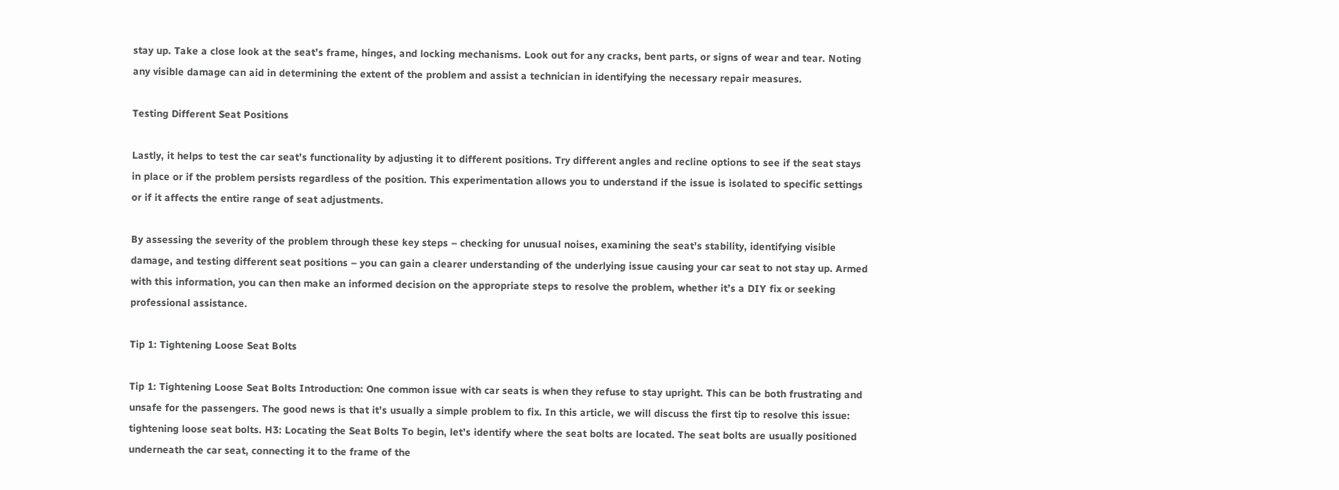stay up. Take a close look at the seat’s frame, hinges, and locking mechanisms. Look out for any cracks, bent parts, or signs of wear and tear. Noting any visible damage can aid in determining the extent of the problem and assist a technician in identifying the necessary repair measures.

Testing Different Seat Positions

Lastly, it helps to test the car seat’s functionality by adjusting it to different positions. Try different angles and recline options to see if the seat stays in place or if the problem persists regardless of the position. This experimentation allows you to understand if the issue is isolated to specific settings or if it affects the entire range of seat adjustments.

By assessing the severity of the problem through these key steps – checking for unusual noises, examining the seat’s stability, identifying visible damage, and testing different seat positions – you can gain a clearer understanding of the underlying issue causing your car seat to not stay up. Armed with this information, you can then make an informed decision on the appropriate steps to resolve the problem, whether it’s a DIY fix or seeking professional assistance.

Tip 1: Tightening Loose Seat Bolts

Tip 1: Tightening Loose Seat Bolts Introduction: One common issue with car seats is when they refuse to stay upright. This can be both frustrating and unsafe for the passengers. The good news is that it’s usually a simple problem to fix. In this article, we will discuss the first tip to resolve this issue: tightening loose seat bolts. H3: Locating the Seat Bolts To begin, let’s identify where the seat bolts are located. The seat bolts are usually positioned underneath the car seat, connecting it to the frame of the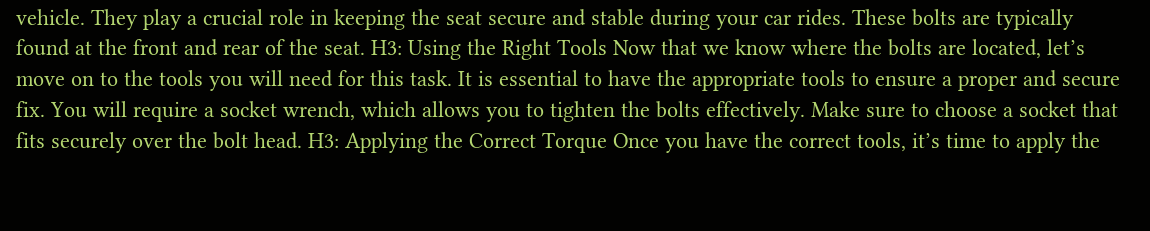vehicle. They play a crucial role in keeping the seat secure and stable during your car rides. These bolts are typically found at the front and rear of the seat. H3: Using the Right Tools Now that we know where the bolts are located, let’s move on to the tools you will need for this task. It is essential to have the appropriate tools to ensure a proper and secure fix. You will require a socket wrench, which allows you to tighten the bolts effectively. Make sure to choose a socket that fits securely over the bolt head. H3: Applying the Correct Torque Once you have the correct tools, it’s time to apply the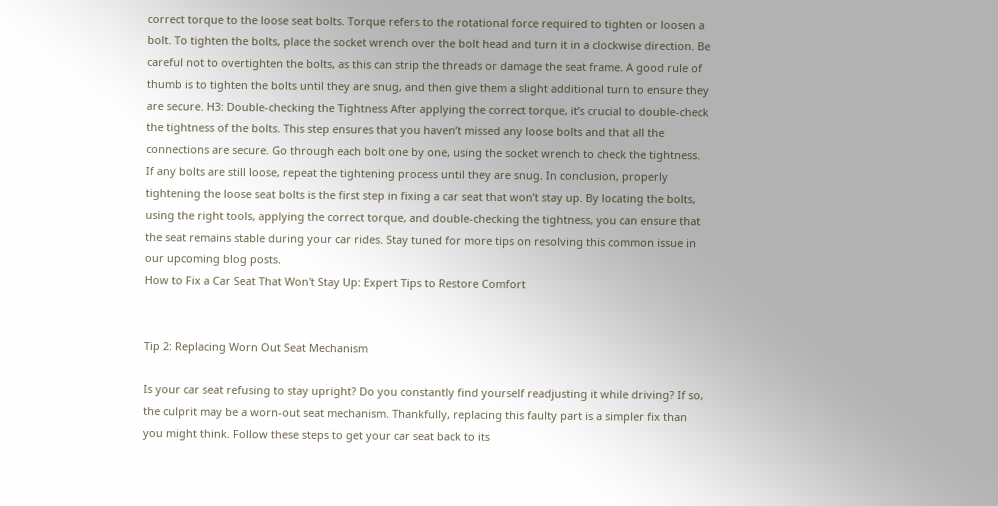correct torque to the loose seat bolts. Torque refers to the rotational force required to tighten or loosen a bolt. To tighten the bolts, place the socket wrench over the bolt head and turn it in a clockwise direction. Be careful not to overtighten the bolts, as this can strip the threads or damage the seat frame. A good rule of thumb is to tighten the bolts until they are snug, and then give them a slight additional turn to ensure they are secure. H3: Double-checking the Tightness After applying the correct torque, it’s crucial to double-check the tightness of the bolts. This step ensures that you haven’t missed any loose bolts and that all the connections are secure. Go through each bolt one by one, using the socket wrench to check the tightness. If any bolts are still loose, repeat the tightening process until they are snug. In conclusion, properly tightening the loose seat bolts is the first step in fixing a car seat that won’t stay up. By locating the bolts, using the right tools, applying the correct torque, and double-checking the tightness, you can ensure that the seat remains stable during your car rides. Stay tuned for more tips on resolving this common issue in our upcoming blog posts.
How to Fix a Car Seat That Won't Stay Up: Expert Tips to Restore Comfort


Tip 2: Replacing Worn Out Seat Mechanism

Is your car seat refusing to stay upright? Do you constantly find yourself readjusting it while driving? If so, the culprit may be a worn-out seat mechanism. Thankfully, replacing this faulty part is a simpler fix than you might think. Follow these steps to get your car seat back to its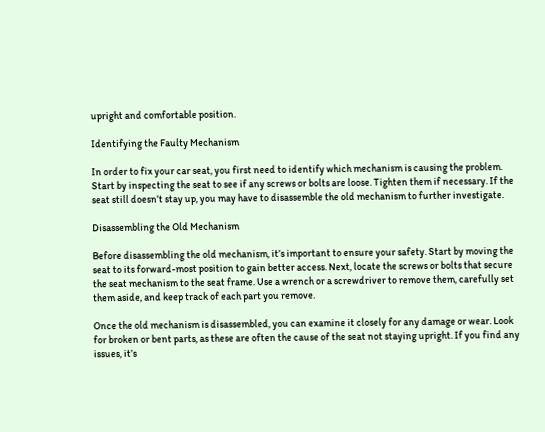upright and comfortable position.

Identifying the Faulty Mechanism

In order to fix your car seat, you first need to identify which mechanism is causing the problem. Start by inspecting the seat to see if any screws or bolts are loose. Tighten them if necessary. If the seat still doesn’t stay up, you may have to disassemble the old mechanism to further investigate.

Disassembling the Old Mechanism

Before disassembling the old mechanism, it’s important to ensure your safety. Start by moving the seat to its forward-most position to gain better access. Next, locate the screws or bolts that secure the seat mechanism to the seat frame. Use a wrench or a screwdriver to remove them, carefully set them aside, and keep track of each part you remove.

Once the old mechanism is disassembled, you can examine it closely for any damage or wear. Look for broken or bent parts, as these are often the cause of the seat not staying upright. If you find any issues, it’s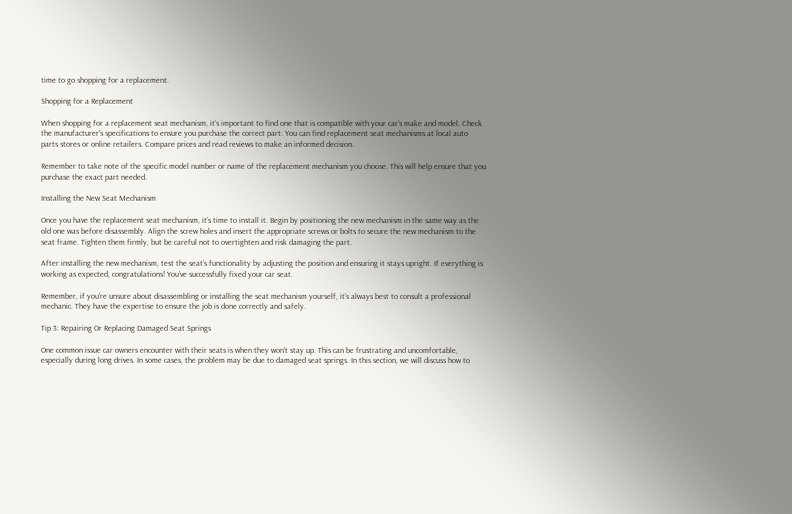time to go shopping for a replacement.

Shopping for a Replacement

When shopping for a replacement seat mechanism, it’s important to find one that is compatible with your car’s make and model. Check the manufacturer’s specifications to ensure you purchase the correct part. You can find replacement seat mechanisms at local auto parts stores or online retailers. Compare prices and read reviews to make an informed decision.

Remember to take note of the specific model number or name of the replacement mechanism you choose. This will help ensure that you purchase the exact part needed.

Installing the New Seat Mechanism

Once you have the replacement seat mechanism, it’s time to install it. Begin by positioning the new mechanism in the same way as the old one was before disassembly. Align the screw holes and insert the appropriate screws or bolts to secure the new mechanism to the seat frame. Tighten them firmly, but be careful not to overtighten and risk damaging the part.

After installing the new mechanism, test the seat’s functionality by adjusting the position and ensuring it stays upright. If everything is working as expected, congratulations! You’ve successfully fixed your car seat.

Remember, if you’re unsure about disassembling or installing the seat mechanism yourself, it’s always best to consult a professional mechanic. They have the expertise to ensure the job is done correctly and safely.

Tip 3: Repairing Or Replacing Damaged Seat Springs

One common issue car owners encounter with their seats is when they won’t stay up. This can be frustrating and uncomfortable, especially during long drives. In some cases, the problem may be due to damaged seat springs. In this section, we will discuss how to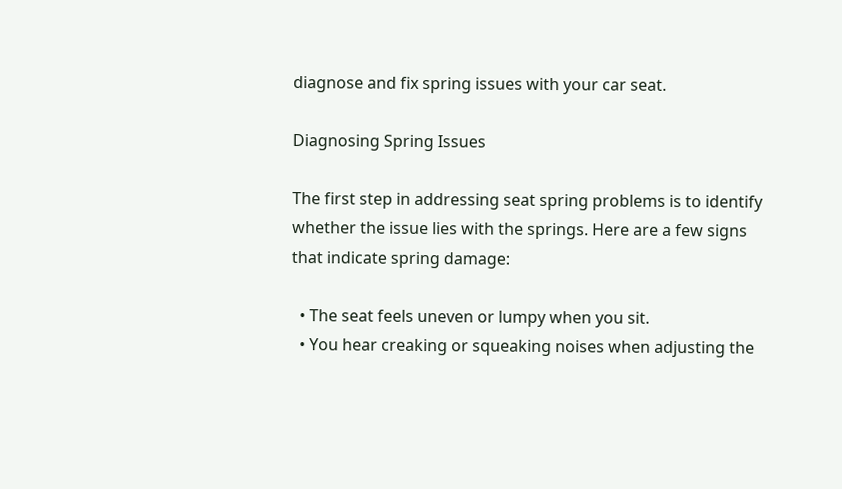diagnose and fix spring issues with your car seat.

Diagnosing Spring Issues

The first step in addressing seat spring problems is to identify whether the issue lies with the springs. Here are a few signs that indicate spring damage:

  • The seat feels uneven or lumpy when you sit.
  • You hear creaking or squeaking noises when adjusting the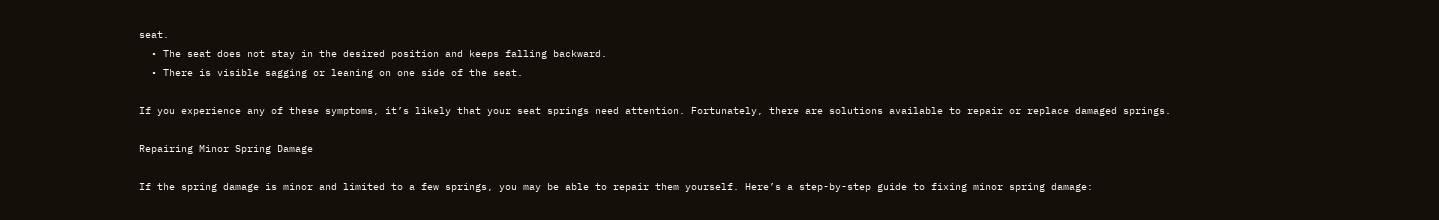seat.
  • The seat does not stay in the desired position and keeps falling backward.
  • There is visible sagging or leaning on one side of the seat.

If you experience any of these symptoms, it’s likely that your seat springs need attention. Fortunately, there are solutions available to repair or replace damaged springs.

Repairing Minor Spring Damage

If the spring damage is minor and limited to a few springs, you may be able to repair them yourself. Here’s a step-by-step guide to fixing minor spring damage: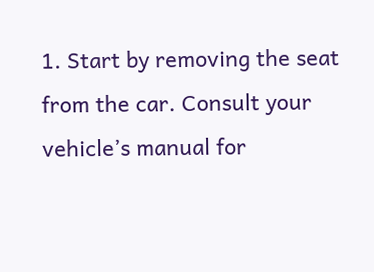1. Start by removing the seat from the car. Consult your vehicle’s manual for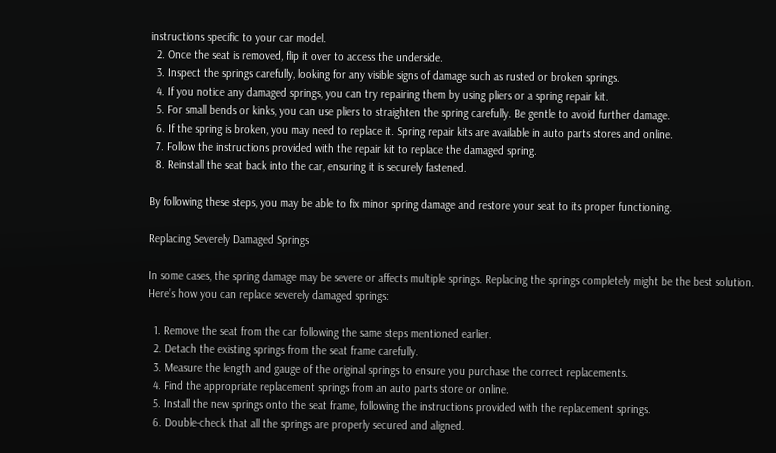instructions specific to your car model.
  2. Once the seat is removed, flip it over to access the underside.
  3. Inspect the springs carefully, looking for any visible signs of damage such as rusted or broken springs.
  4. If you notice any damaged springs, you can try repairing them by using pliers or a spring repair kit.
  5. For small bends or kinks, you can use pliers to straighten the spring carefully. Be gentle to avoid further damage.
  6. If the spring is broken, you may need to replace it. Spring repair kits are available in auto parts stores and online.
  7. Follow the instructions provided with the repair kit to replace the damaged spring.
  8. Reinstall the seat back into the car, ensuring it is securely fastened.

By following these steps, you may be able to fix minor spring damage and restore your seat to its proper functioning.

Replacing Severely Damaged Springs

In some cases, the spring damage may be severe or affects multiple springs. Replacing the springs completely might be the best solution. Here’s how you can replace severely damaged springs:

  1. Remove the seat from the car following the same steps mentioned earlier.
  2. Detach the existing springs from the seat frame carefully.
  3. Measure the length and gauge of the original springs to ensure you purchase the correct replacements.
  4. Find the appropriate replacement springs from an auto parts store or online.
  5. Install the new springs onto the seat frame, following the instructions provided with the replacement springs.
  6. Double-check that all the springs are properly secured and aligned.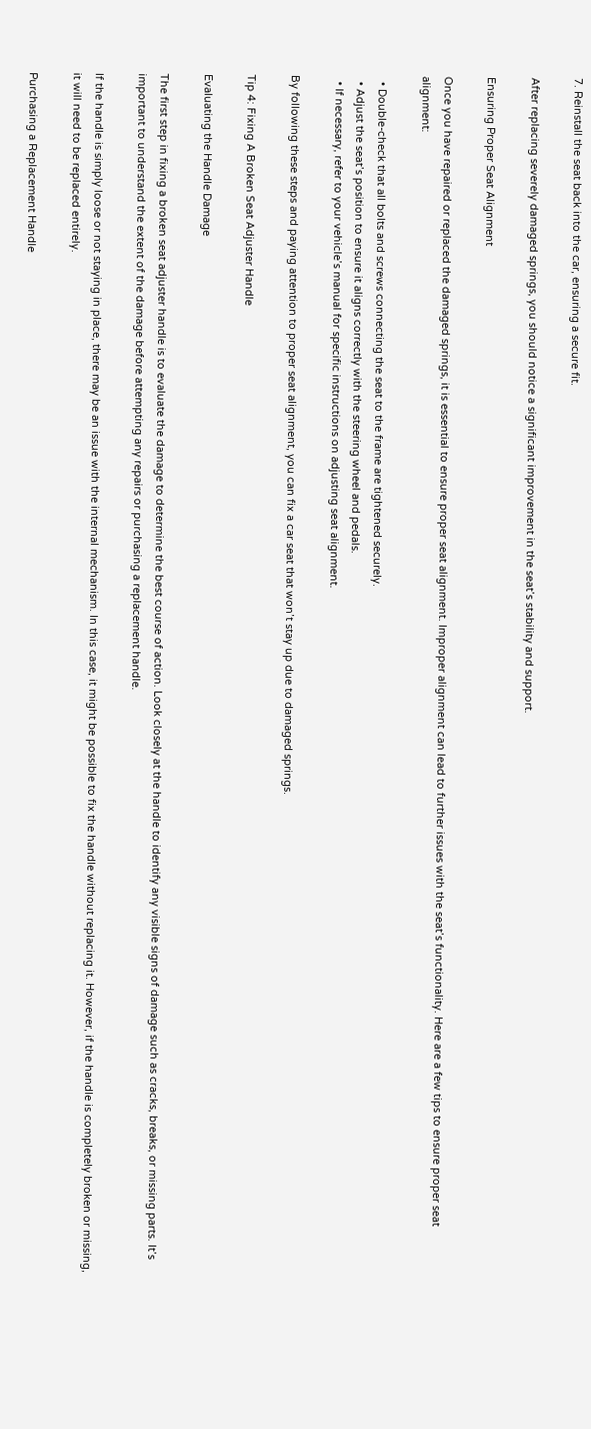7. Reinstall the seat back into the car, ensuring a secure fit.

After replacing severely damaged springs, you should notice a significant improvement in the seat’s stability and support.

Ensuring Proper Seat Alignment

Once you have repaired or replaced the damaged springs, it is essential to ensure proper seat alignment. Improper alignment can lead to further issues with the seat’s functionality. Here are a few tips to ensure proper seat alignment:

  • Double-check that all bolts and screws connecting the seat to the frame are tightened securely.
  • Adjust the seat’s position to ensure it aligns correctly with the steering wheel and pedals.
  • If necessary, refer to your vehicle’s manual for specific instructions on adjusting seat alignment.

By following these steps and paying attention to proper seat alignment, you can fix a car seat that won’t stay up due to damaged springs.

Tip 4: Fixing A Broken Seat Adjuster Handle

Evaluating the Handle Damage

The first step in fixing a broken seat adjuster handle is to evaluate the damage to determine the best course of action. Look closely at the handle to identify any visible signs of damage such as cracks, breaks, or missing parts. It’s important to understand the extent of the damage before attempting any repairs or purchasing a replacement handle.

If the handle is simply loose or not staying in place, there may be an issue with the internal mechanism. In this case, it might be possible to fix the handle without replacing it. However, if the handle is completely broken or missing, it will need to be replaced entirely.

Purchasing a Replacement Handle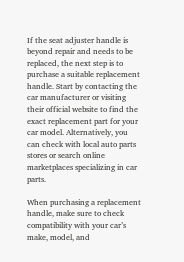If the seat adjuster handle is beyond repair and needs to be replaced, the next step is to purchase a suitable replacement handle. Start by contacting the car manufacturer or visiting their official website to find the exact replacement part for your car model. Alternatively, you can check with local auto parts stores or search online marketplaces specializing in car parts.

When purchasing a replacement handle, make sure to check compatibility with your car’s make, model, and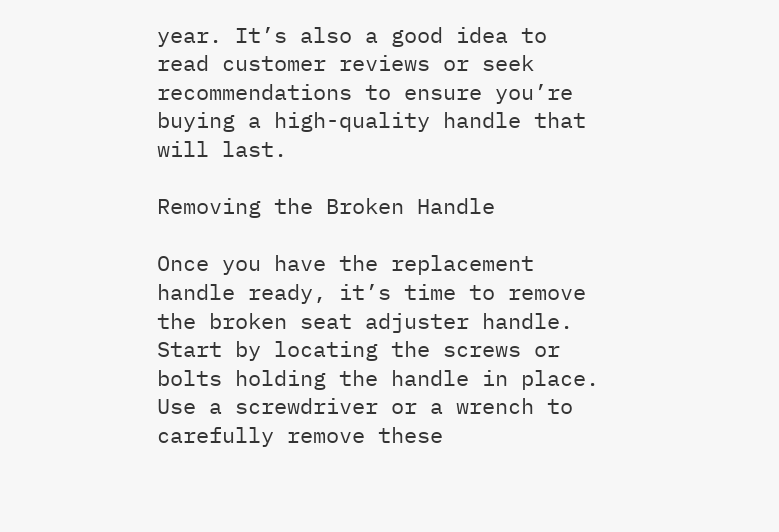year. It’s also a good idea to read customer reviews or seek recommendations to ensure you’re buying a high-quality handle that will last.

Removing the Broken Handle

Once you have the replacement handle ready, it’s time to remove the broken seat adjuster handle. Start by locating the screws or bolts holding the handle in place. Use a screwdriver or a wrench to carefully remove these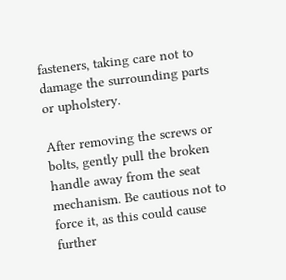fasteners, taking care not to damage the surrounding parts or upholstery.

After removing the screws or bolts, gently pull the broken handle away from the seat mechanism. Be cautious not to force it, as this could cause further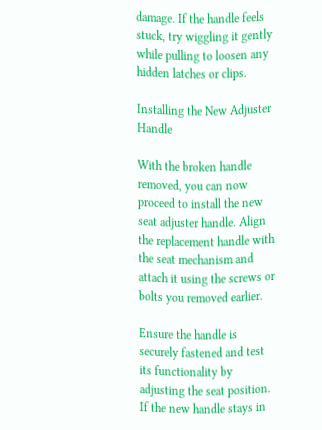damage. If the handle feels stuck, try wiggling it gently while pulling to loosen any hidden latches or clips.

Installing the New Adjuster Handle

With the broken handle removed, you can now proceed to install the new seat adjuster handle. Align the replacement handle with the seat mechanism and attach it using the screws or bolts you removed earlier.

Ensure the handle is securely fastened and test its functionality by adjusting the seat position. If the new handle stays in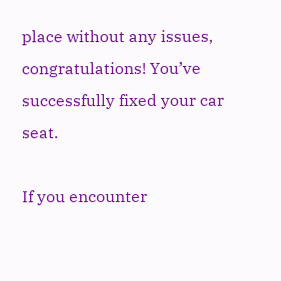place without any issues, congratulations! You’ve successfully fixed your car seat.

If you encounter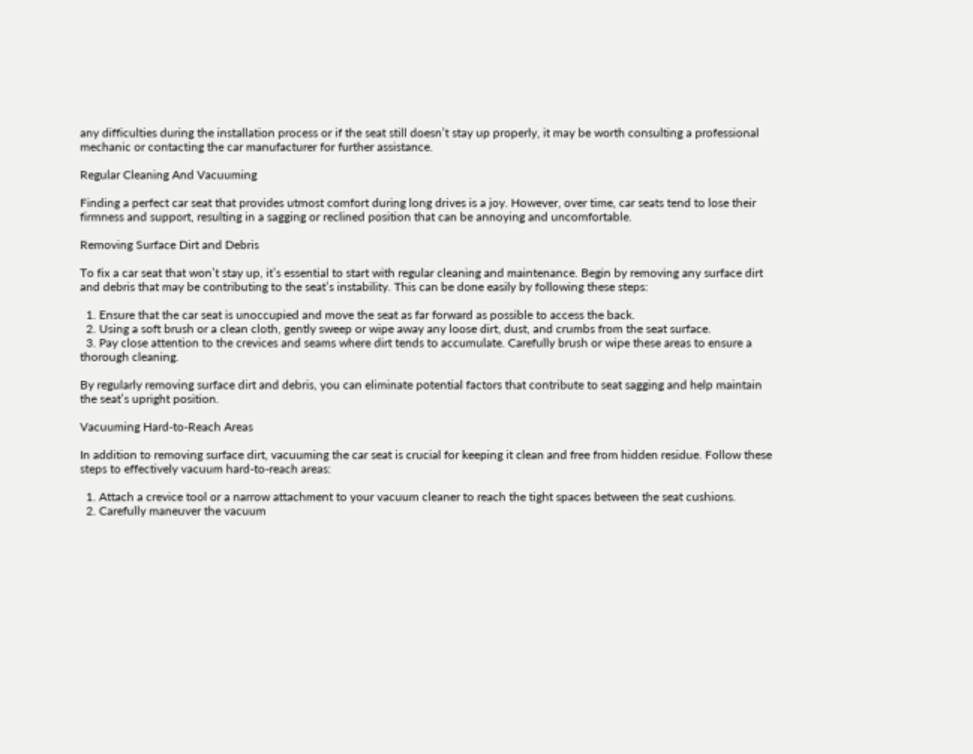any difficulties during the installation process or if the seat still doesn’t stay up properly, it may be worth consulting a professional mechanic or contacting the car manufacturer for further assistance.

Regular Cleaning And Vacuuming

Finding a perfect car seat that provides utmost comfort during long drives is a joy. However, over time, car seats tend to lose their firmness and support, resulting in a sagging or reclined position that can be annoying and uncomfortable.

Removing Surface Dirt and Debris

To fix a car seat that won’t stay up, it’s essential to start with regular cleaning and maintenance. Begin by removing any surface dirt and debris that may be contributing to the seat’s instability. This can be done easily by following these steps:

  1. Ensure that the car seat is unoccupied and move the seat as far forward as possible to access the back.
  2. Using a soft brush or a clean cloth, gently sweep or wipe away any loose dirt, dust, and crumbs from the seat surface.
  3. Pay close attention to the crevices and seams where dirt tends to accumulate. Carefully brush or wipe these areas to ensure a thorough cleaning.

By regularly removing surface dirt and debris, you can eliminate potential factors that contribute to seat sagging and help maintain the seat’s upright position.

Vacuuming Hard-to-Reach Areas

In addition to removing surface dirt, vacuuming the car seat is crucial for keeping it clean and free from hidden residue. Follow these steps to effectively vacuum hard-to-reach areas:

  1. Attach a crevice tool or a narrow attachment to your vacuum cleaner to reach the tight spaces between the seat cushions.
  2. Carefully maneuver the vacuum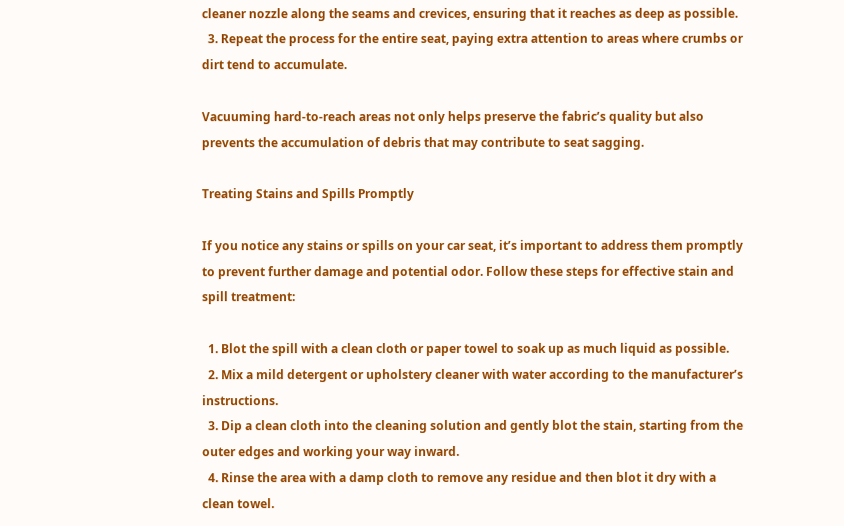cleaner nozzle along the seams and crevices, ensuring that it reaches as deep as possible.
  3. Repeat the process for the entire seat, paying extra attention to areas where crumbs or dirt tend to accumulate.

Vacuuming hard-to-reach areas not only helps preserve the fabric’s quality but also prevents the accumulation of debris that may contribute to seat sagging.

Treating Stains and Spills Promptly

If you notice any stains or spills on your car seat, it’s important to address them promptly to prevent further damage and potential odor. Follow these steps for effective stain and spill treatment:

  1. Blot the spill with a clean cloth or paper towel to soak up as much liquid as possible.
  2. Mix a mild detergent or upholstery cleaner with water according to the manufacturer’s instructions.
  3. Dip a clean cloth into the cleaning solution and gently blot the stain, starting from the outer edges and working your way inward.
  4. Rinse the area with a damp cloth to remove any residue and then blot it dry with a clean towel.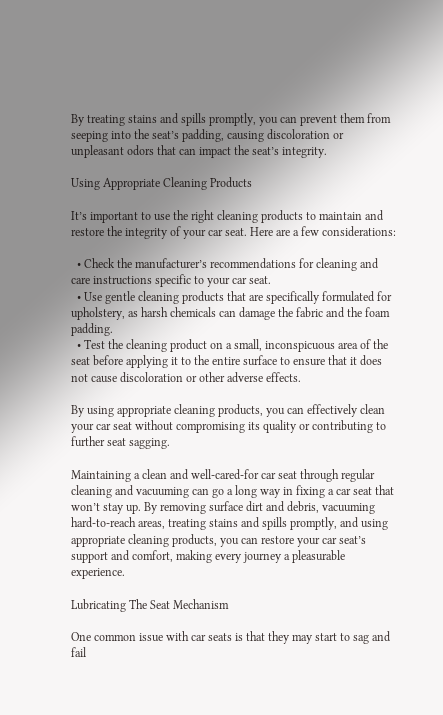By treating stains and spills promptly, you can prevent them from seeping into the seat’s padding, causing discoloration or unpleasant odors that can impact the seat’s integrity.

Using Appropriate Cleaning Products

It’s important to use the right cleaning products to maintain and restore the integrity of your car seat. Here are a few considerations:

  • Check the manufacturer’s recommendations for cleaning and care instructions specific to your car seat.
  • Use gentle cleaning products that are specifically formulated for upholstery, as harsh chemicals can damage the fabric and the foam padding.
  • Test the cleaning product on a small, inconspicuous area of the seat before applying it to the entire surface to ensure that it does not cause discoloration or other adverse effects.

By using appropriate cleaning products, you can effectively clean your car seat without compromising its quality or contributing to further seat sagging.

Maintaining a clean and well-cared-for car seat through regular cleaning and vacuuming can go a long way in fixing a car seat that won’t stay up. By removing surface dirt and debris, vacuuming hard-to-reach areas, treating stains and spills promptly, and using appropriate cleaning products, you can restore your car seat’s support and comfort, making every journey a pleasurable experience.

Lubricating The Seat Mechanism

One common issue with car seats is that they may start to sag and fail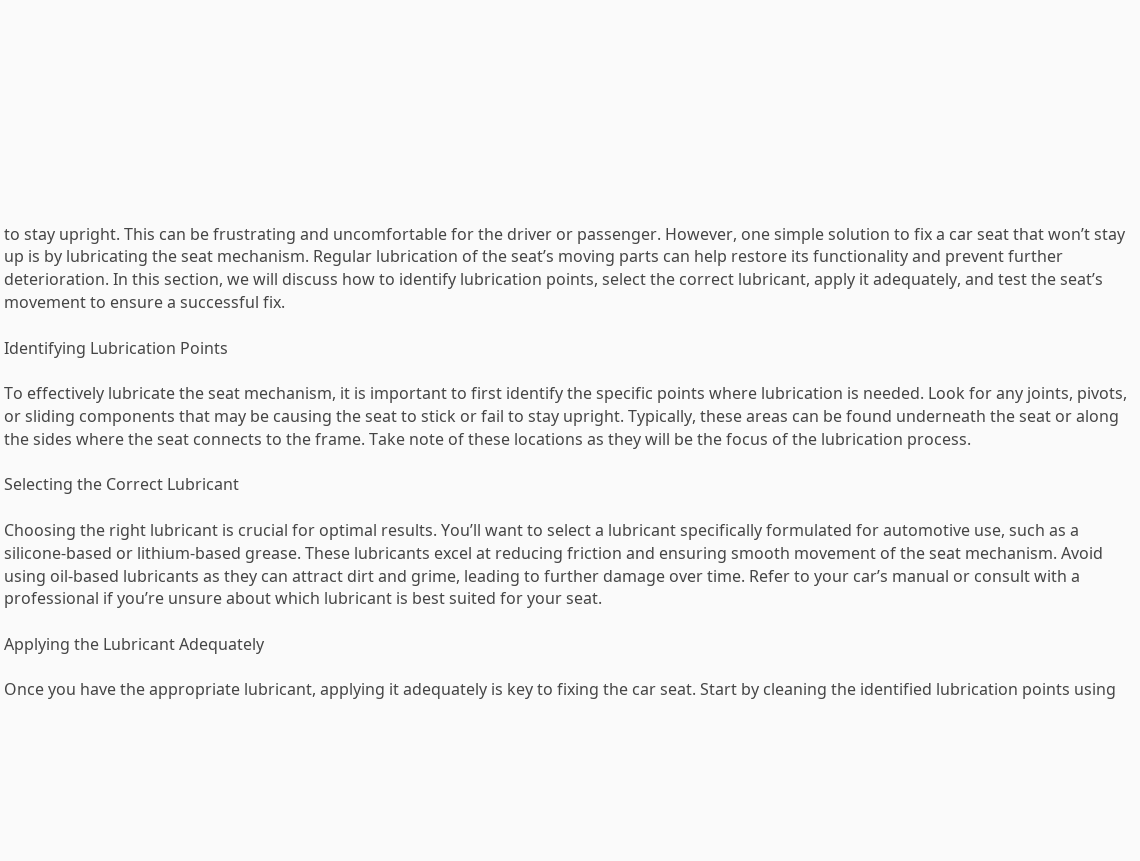to stay upright. This can be frustrating and uncomfortable for the driver or passenger. However, one simple solution to fix a car seat that won’t stay up is by lubricating the seat mechanism. Regular lubrication of the seat’s moving parts can help restore its functionality and prevent further deterioration. In this section, we will discuss how to identify lubrication points, select the correct lubricant, apply it adequately, and test the seat’s movement to ensure a successful fix.

Identifying Lubrication Points

To effectively lubricate the seat mechanism, it is important to first identify the specific points where lubrication is needed. Look for any joints, pivots, or sliding components that may be causing the seat to stick or fail to stay upright. Typically, these areas can be found underneath the seat or along the sides where the seat connects to the frame. Take note of these locations as they will be the focus of the lubrication process.

Selecting the Correct Lubricant

Choosing the right lubricant is crucial for optimal results. You’ll want to select a lubricant specifically formulated for automotive use, such as a silicone-based or lithium-based grease. These lubricants excel at reducing friction and ensuring smooth movement of the seat mechanism. Avoid using oil-based lubricants as they can attract dirt and grime, leading to further damage over time. Refer to your car’s manual or consult with a professional if you’re unsure about which lubricant is best suited for your seat.

Applying the Lubricant Adequately

Once you have the appropriate lubricant, applying it adequately is key to fixing the car seat. Start by cleaning the identified lubrication points using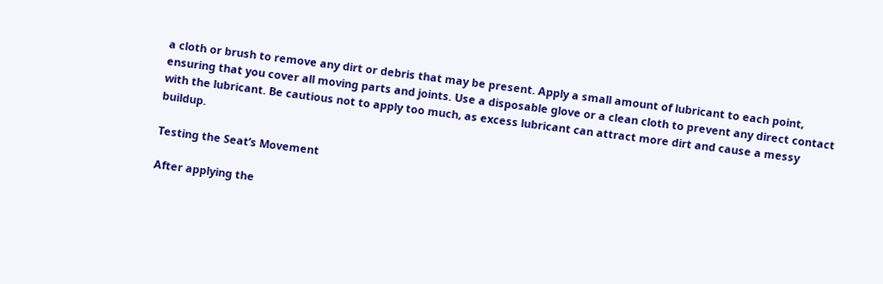a cloth or brush to remove any dirt or debris that may be present. Apply a small amount of lubricant to each point, ensuring that you cover all moving parts and joints. Use a disposable glove or a clean cloth to prevent any direct contact with the lubricant. Be cautious not to apply too much, as excess lubricant can attract more dirt and cause a messy buildup.

Testing the Seat’s Movement

After applying the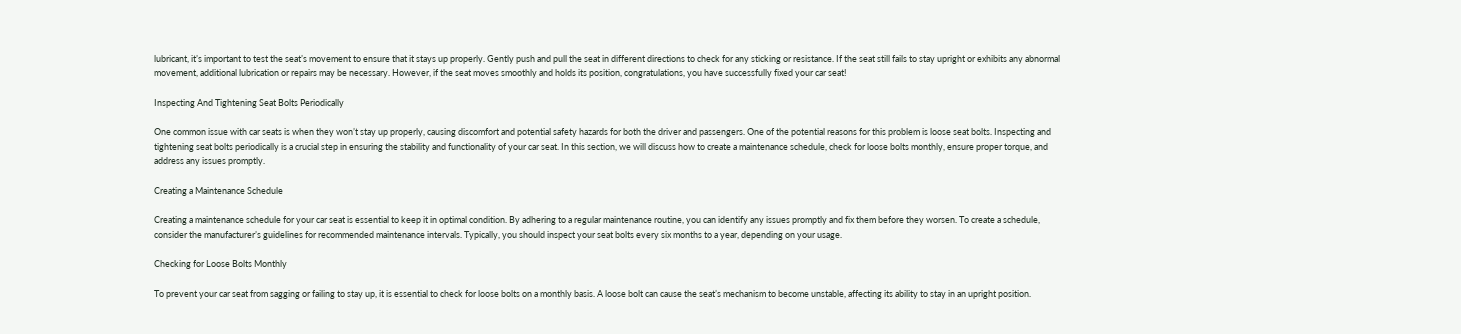lubricant, it’s important to test the seat’s movement to ensure that it stays up properly. Gently push and pull the seat in different directions to check for any sticking or resistance. If the seat still fails to stay upright or exhibits any abnormal movement, additional lubrication or repairs may be necessary. However, if the seat moves smoothly and holds its position, congratulations, you have successfully fixed your car seat!

Inspecting And Tightening Seat Bolts Periodically

One common issue with car seats is when they won’t stay up properly, causing discomfort and potential safety hazards for both the driver and passengers. One of the potential reasons for this problem is loose seat bolts. Inspecting and tightening seat bolts periodically is a crucial step in ensuring the stability and functionality of your car seat. In this section, we will discuss how to create a maintenance schedule, check for loose bolts monthly, ensure proper torque, and address any issues promptly.

Creating a Maintenance Schedule

Creating a maintenance schedule for your car seat is essential to keep it in optimal condition. By adhering to a regular maintenance routine, you can identify any issues promptly and fix them before they worsen. To create a schedule, consider the manufacturer’s guidelines for recommended maintenance intervals. Typically, you should inspect your seat bolts every six months to a year, depending on your usage.

Checking for Loose Bolts Monthly

To prevent your car seat from sagging or failing to stay up, it is essential to check for loose bolts on a monthly basis. A loose bolt can cause the seat’s mechanism to become unstable, affecting its ability to stay in an upright position.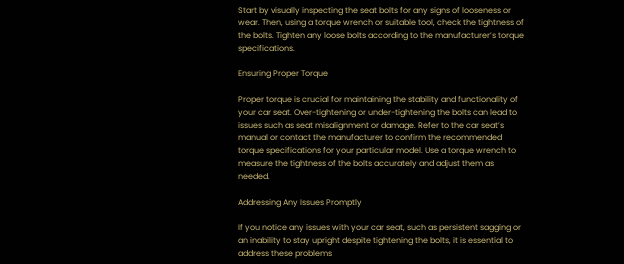Start by visually inspecting the seat bolts for any signs of looseness or wear. Then, using a torque wrench or suitable tool, check the tightness of the bolts. Tighten any loose bolts according to the manufacturer’s torque specifications.

Ensuring Proper Torque

Proper torque is crucial for maintaining the stability and functionality of your car seat. Over-tightening or under-tightening the bolts can lead to issues such as seat misalignment or damage. Refer to the car seat’s manual or contact the manufacturer to confirm the recommended torque specifications for your particular model. Use a torque wrench to measure the tightness of the bolts accurately and adjust them as needed.

Addressing Any Issues Promptly

If you notice any issues with your car seat, such as persistent sagging or an inability to stay upright despite tightening the bolts, it is essential to address these problems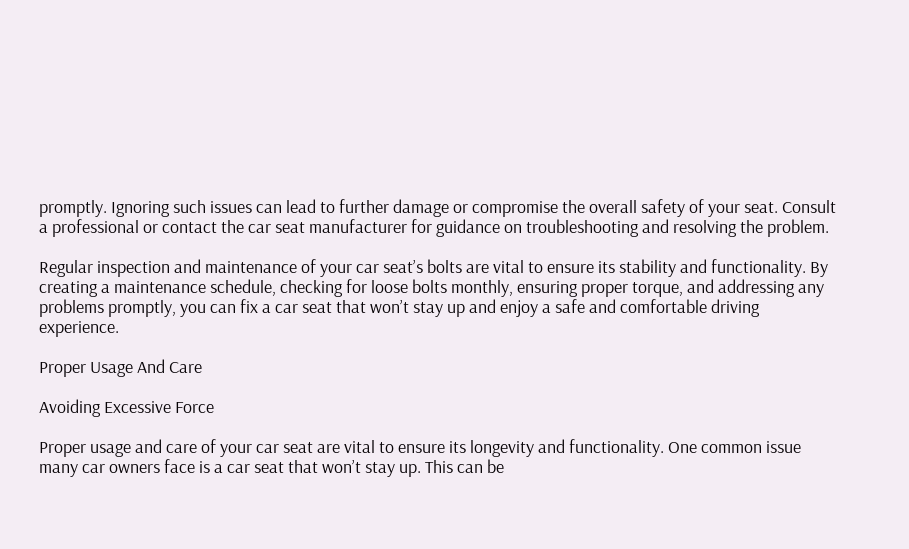promptly. Ignoring such issues can lead to further damage or compromise the overall safety of your seat. Consult a professional or contact the car seat manufacturer for guidance on troubleshooting and resolving the problem.

Regular inspection and maintenance of your car seat’s bolts are vital to ensure its stability and functionality. By creating a maintenance schedule, checking for loose bolts monthly, ensuring proper torque, and addressing any problems promptly, you can fix a car seat that won’t stay up and enjoy a safe and comfortable driving experience.

Proper Usage And Care

Avoiding Excessive Force

Proper usage and care of your car seat are vital to ensure its longevity and functionality. One common issue many car owners face is a car seat that won’t stay up. This can be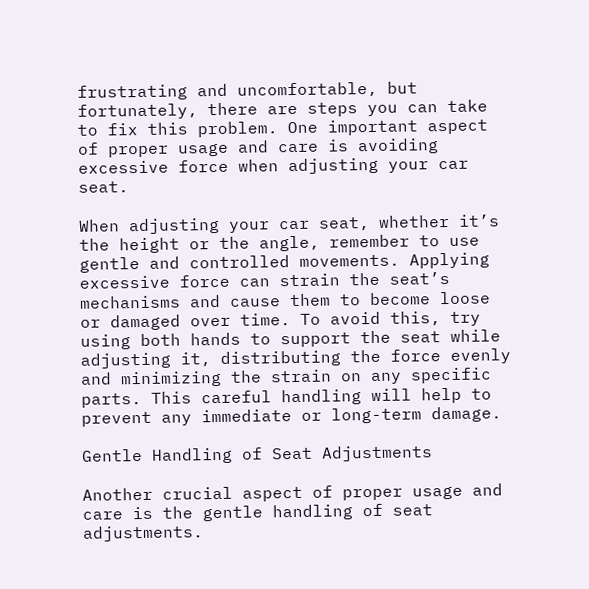frustrating and uncomfortable, but fortunately, there are steps you can take to fix this problem. One important aspect of proper usage and care is avoiding excessive force when adjusting your car seat.

When adjusting your car seat, whether it’s the height or the angle, remember to use gentle and controlled movements. Applying excessive force can strain the seat’s mechanisms and cause them to become loose or damaged over time. To avoid this, try using both hands to support the seat while adjusting it, distributing the force evenly and minimizing the strain on any specific parts. This careful handling will help to prevent any immediate or long-term damage.

Gentle Handling of Seat Adjustments

Another crucial aspect of proper usage and care is the gentle handling of seat adjustments.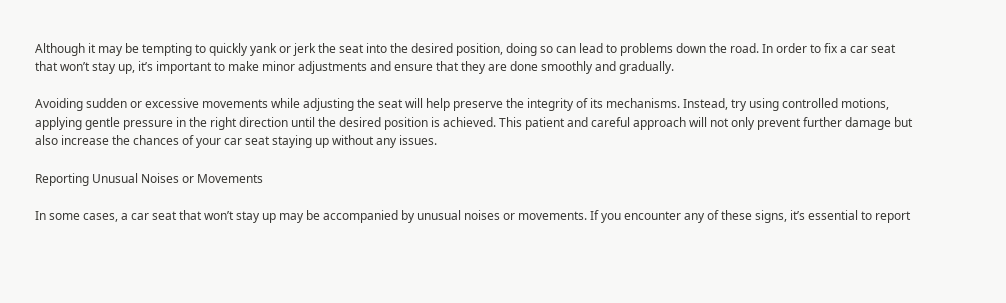Although it may be tempting to quickly yank or jerk the seat into the desired position, doing so can lead to problems down the road. In order to fix a car seat that won’t stay up, it’s important to make minor adjustments and ensure that they are done smoothly and gradually.

Avoiding sudden or excessive movements while adjusting the seat will help preserve the integrity of its mechanisms. Instead, try using controlled motions, applying gentle pressure in the right direction until the desired position is achieved. This patient and careful approach will not only prevent further damage but also increase the chances of your car seat staying up without any issues.

Reporting Unusual Noises or Movements

In some cases, a car seat that won’t stay up may be accompanied by unusual noises or movements. If you encounter any of these signs, it’s essential to report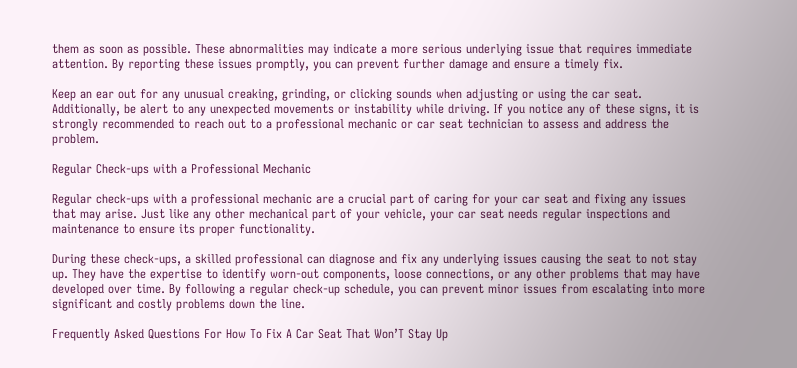them as soon as possible. These abnormalities may indicate a more serious underlying issue that requires immediate attention. By reporting these issues promptly, you can prevent further damage and ensure a timely fix.

Keep an ear out for any unusual creaking, grinding, or clicking sounds when adjusting or using the car seat. Additionally, be alert to any unexpected movements or instability while driving. If you notice any of these signs, it is strongly recommended to reach out to a professional mechanic or car seat technician to assess and address the problem.

Regular Check-ups with a Professional Mechanic

Regular check-ups with a professional mechanic are a crucial part of caring for your car seat and fixing any issues that may arise. Just like any other mechanical part of your vehicle, your car seat needs regular inspections and maintenance to ensure its proper functionality.

During these check-ups, a skilled professional can diagnose and fix any underlying issues causing the seat to not stay up. They have the expertise to identify worn-out components, loose connections, or any other problems that may have developed over time. By following a regular check-up schedule, you can prevent minor issues from escalating into more significant and costly problems down the line.

Frequently Asked Questions For How To Fix A Car Seat That Won’T Stay Up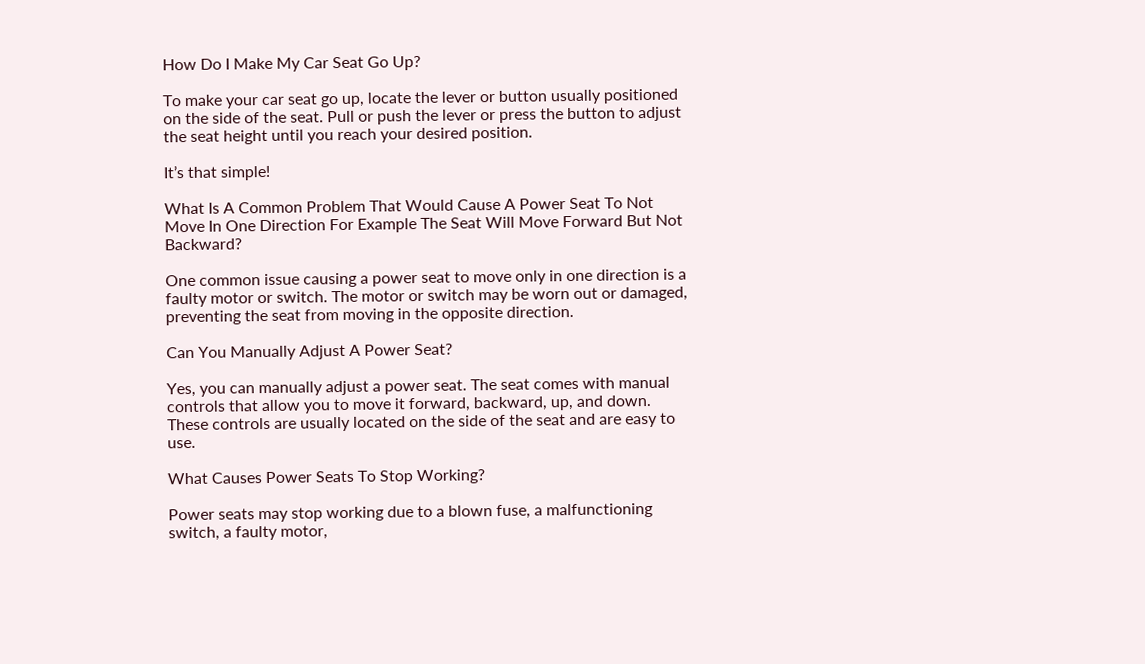How Do I Make My Car Seat Go Up?

To make your car seat go up, locate the lever or button usually positioned on the side of the seat. Pull or push the lever or press the button to adjust the seat height until you reach your desired position.

It’s that simple!

What Is A Common Problem That Would Cause A Power Seat To Not Move In One Direction For Example The Seat Will Move Forward But Not Backward?

One common issue causing a power seat to move only in one direction is a faulty motor or switch. The motor or switch may be worn out or damaged, preventing the seat from moving in the opposite direction.

Can You Manually Adjust A Power Seat?

Yes, you can manually adjust a power seat. The seat comes with manual controls that allow you to move it forward, backward, up, and down. These controls are usually located on the side of the seat and are easy to use.

What Causes Power Seats To Stop Working?

Power seats may stop working due to a blown fuse, a malfunctioning switch, a faulty motor,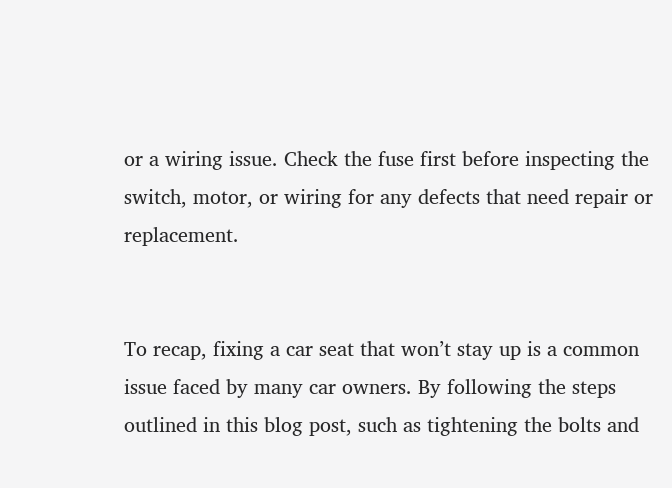or a wiring issue. Check the fuse first before inspecting the switch, motor, or wiring for any defects that need repair or replacement.


To recap, fixing a car seat that won’t stay up is a common issue faced by many car owners. By following the steps outlined in this blog post, such as tightening the bolts and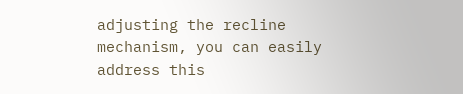adjusting the recline mechanism, you can easily address this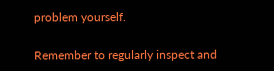problem yourself.

Remember to regularly inspect and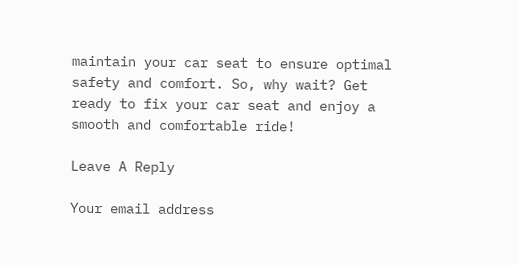maintain your car seat to ensure optimal safety and comfort. So, why wait? Get ready to fix your car seat and enjoy a smooth and comfortable ride!

Leave A Reply

Your email address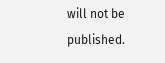will not be published.